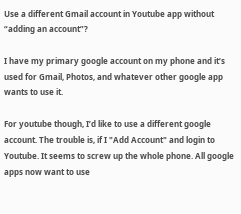Use a different Gmail account in Youtube app without “adding an account”?

I have my primary google account on my phone and it’s used for Gmail, Photos, and whatever other google app wants to use it.

For youtube though, I’d like to use a different google account. The trouble is, if I "Add Account" and login to Youtube. It seems to screw up the whole phone. All google apps now want to use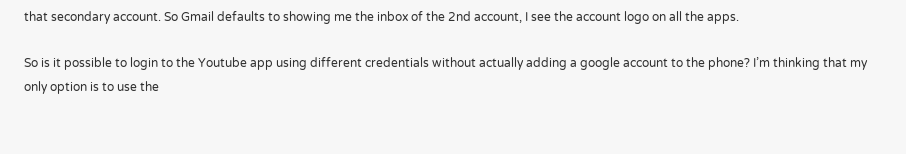that secondary account. So Gmail defaults to showing me the inbox of the 2nd account, I see the account logo on all the apps.

So is it possible to login to the Youtube app using different credentials without actually adding a google account to the phone? I’m thinking that my only option is to use the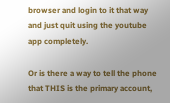browser and login to it that way and just quit using the youtube app completely.

Or is there a way to tell the phone that THIS is the primary account,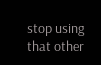stop using that other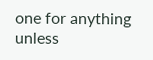one for anything unless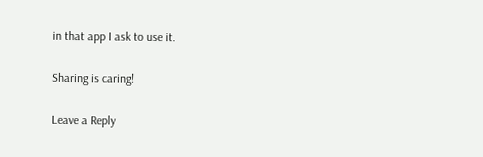in that app I ask to use it.

Sharing is caring!

Leave a Reply